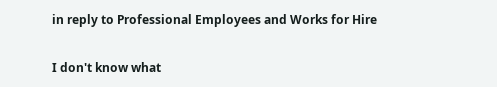in reply to Professional Employees and Works for Hire


I don't know what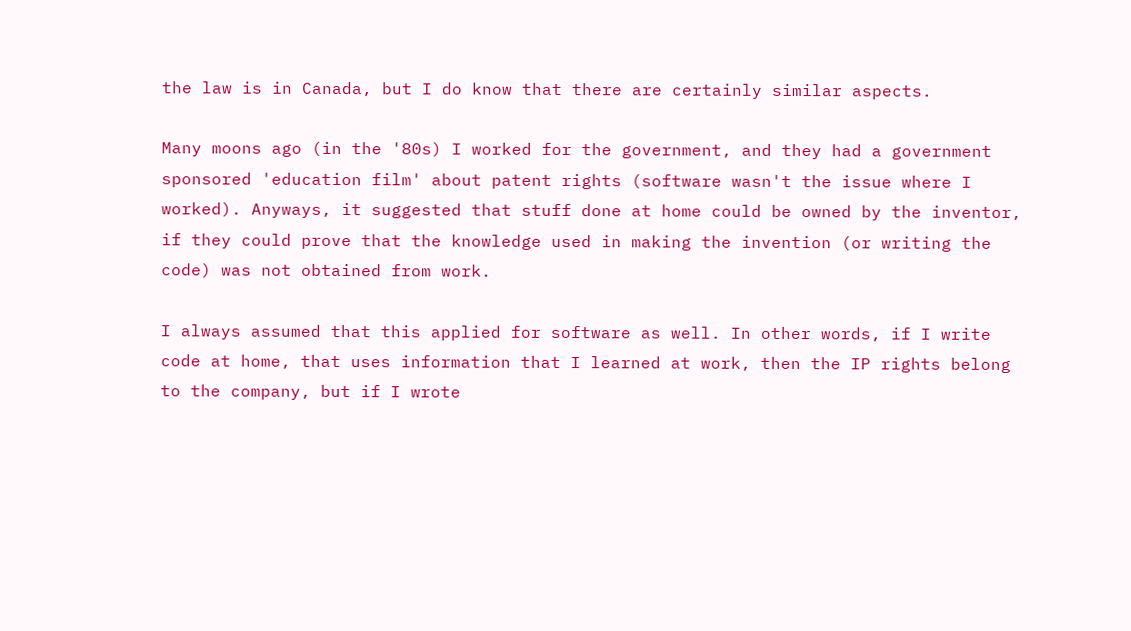the law is in Canada, but I do know that there are certainly similar aspects.

Many moons ago (in the '80s) I worked for the government, and they had a government sponsored 'education film' about patent rights (software wasn't the issue where I worked). Anyways, it suggested that stuff done at home could be owned by the inventor, if they could prove that the knowledge used in making the invention (or writing the code) was not obtained from work.

I always assumed that this applied for software as well. In other words, if I write code at home, that uses information that I learned at work, then the IP rights belong to the company, but if I wrote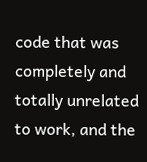code that was completely and totally unrelated to work, and the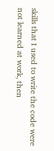skills that I used to write the code were not learned at work, then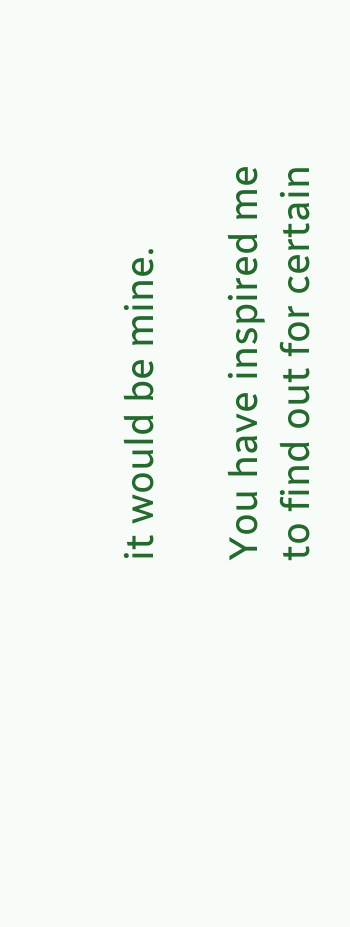it would be mine.

You have inspired me to find out for certain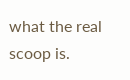what the real scoop is.